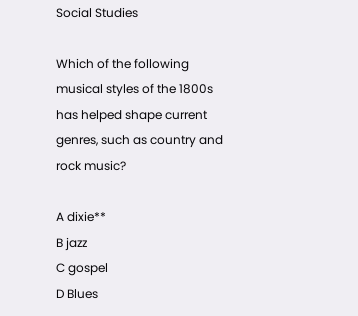Social Studies

Which of the following musical styles of the 1800s has helped shape current genres, such as country and rock music?

A dixie**
B jazz
C gospel
D Blues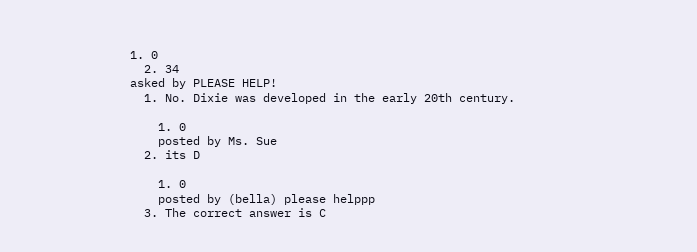1. 0
  2. 34
asked by PLEASE HELP!
  1. No. Dixie was developed in the early 20th century.

    1. 0
    posted by Ms. Sue
  2. its D

    1. 0
    posted by (bella) please helppp
  3. The correct answer is C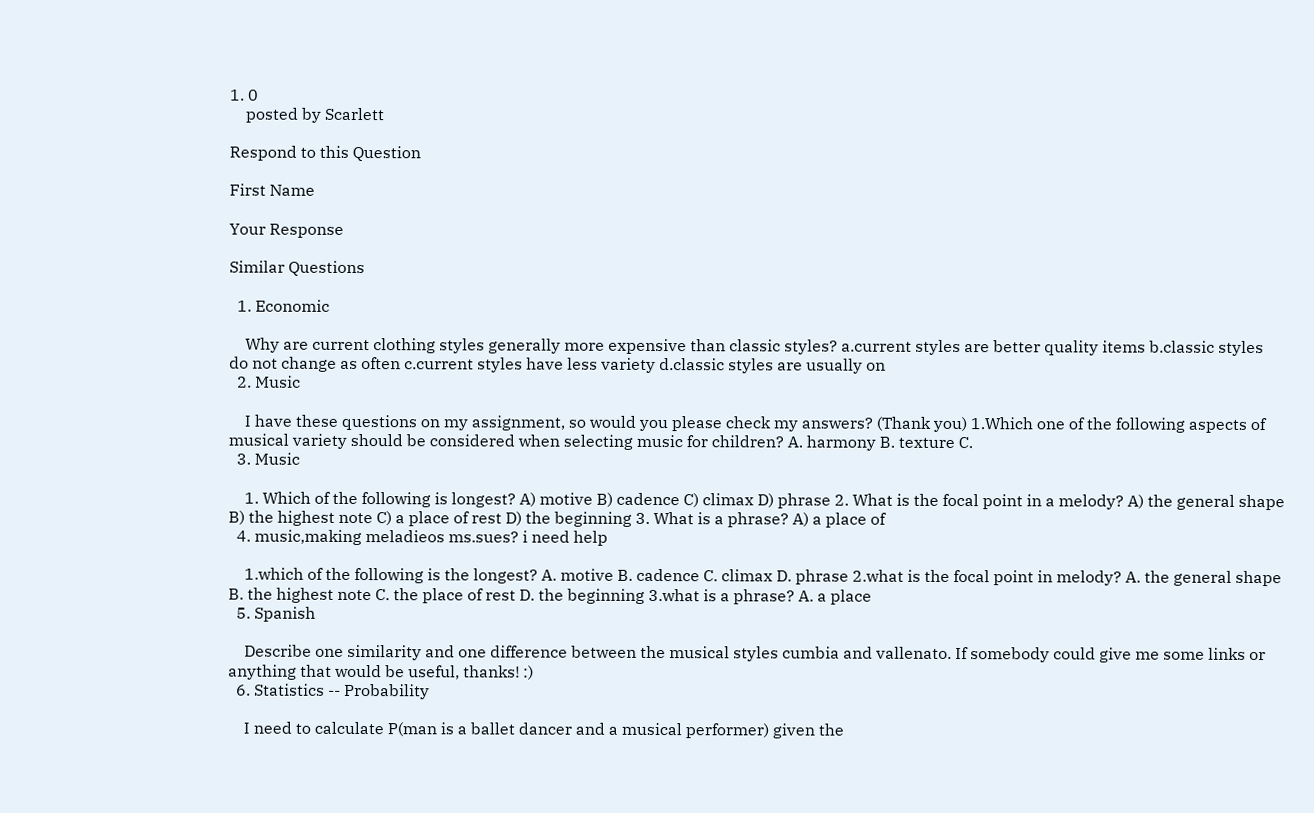1. 0
    posted by Scarlett

Respond to this Question

First Name

Your Response

Similar Questions

  1. Economic

    Why are current clothing styles generally more expensive than classic styles? a.current styles are better quality items b.classic styles do not change as often c.current styles have less variety d.classic styles are usually on
  2. Music

    I have these questions on my assignment, so would you please check my answers? (Thank you) 1.Which one of the following aspects of musical variety should be considered when selecting music for children? A. harmony B. texture C.
  3. Music

    1. Which of the following is longest? A) motive B) cadence C) climax D) phrase 2. What is the focal point in a melody? A) the general shape B) the highest note C) a place of rest D) the beginning 3. What is a phrase? A) a place of
  4. music,making meladieos ms.sues? i need help

    1.which of the following is the longest? A. motive B. cadence C. climax D. phrase 2.what is the focal point in melody? A. the general shape B. the highest note C. the place of rest D. the beginning 3.what is a phrase? A. a place
  5. Spanish

    Describe one similarity and one difference between the musical styles cumbia and vallenato. If somebody could give me some links or anything that would be useful, thanks! :)
  6. Statistics -- Probability

    I need to calculate P(man is a ballet dancer and a musical performer) given the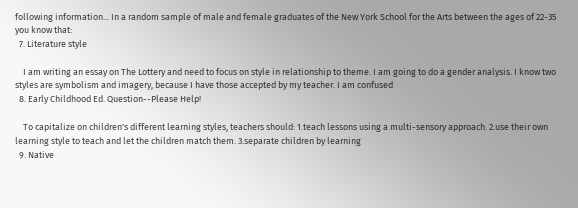following information... In a random sample of male and female graduates of the New York School for the Arts between the ages of 22-35 you know that:
  7. Literature style

    I am writing an essay on The Lottery and need to focus on style in relationship to theme. I am going to do a gender analysis. I know two styles are symbolism and imagery, because I have those accepted by my teacher. I am confused
  8. Early Childhood Ed. Question--Please Help!

    To capitalize on children's different learning styles, teachers should: 1.teach lessons using a multi-sensory approach. 2.use their own learning style to teach and let the children match them. 3.separate children by learning
  9. Native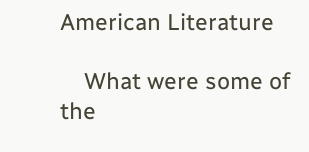American Literature

    What were some of the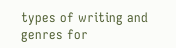types of writing and genres for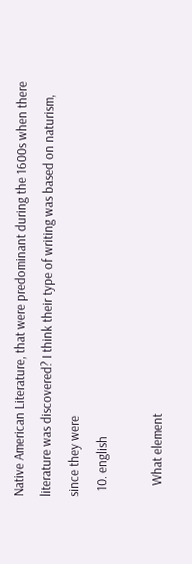Native American Literature, that were predominant during the 1600s when there literature was discovered? I think their type of writing was based on naturism, since they were
  10. english

    What element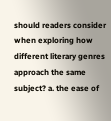should readers consider when exploring how different literary genres approach the same subject? a. the ease of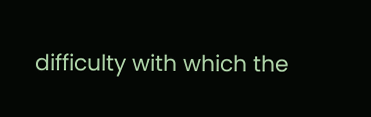difficulty with which the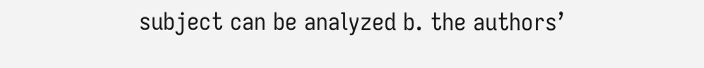subject can be analyzed b. the authors’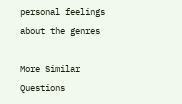personal feelings about the genres

More Similar Questions